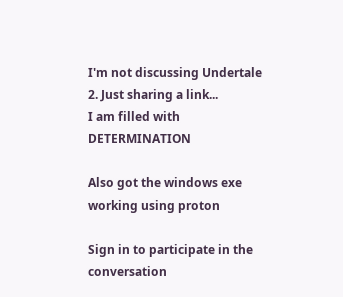I'm not discussing Undertale 2. Just sharing a link...
I am filled with DETERMINATION

Also got the windows exe working using proton

Sign in to participate in the conversation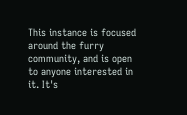This instance is focused around the furry community, and is open to anyone interested in it. It's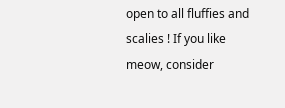open to all fluffies and scalies ! If you like meow, consider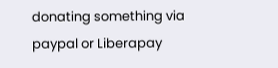donating something via paypal or Liberapay